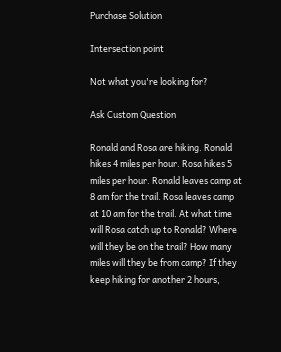Purchase Solution

Intersection point

Not what you're looking for?

Ask Custom Question

Ronald and Rosa are hiking. Ronald hikes 4 miles per hour. Rosa hikes 5 miles per hour. Ronald leaves camp at 8 am for the trail. Rosa leaves camp at 10 am for the trail. At what time will Rosa catch up to Ronald? Where will they be on the trail? How many miles will they be from camp? If they keep hiking for another 2 hours,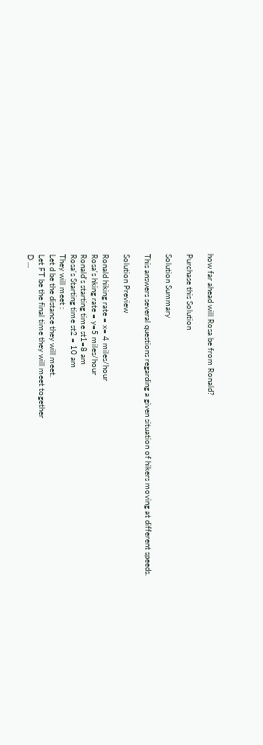how far ahead will Rosa be from Ronald?

Purchase this Solution

Solution Summary

This answers several questions regarding a given situation of hikers moving at different speeds.

Solution Preview

Ronald hiking rate = x= 4 miles/hour
Rosa's hking rate = y=5 miles/hour
Ronald's starting time st1=8 am
Rosa's Starting time st2 = 10 am
They will meet :
Let d be the distance they will meet.
Let FT be the final time they will meet together
D ...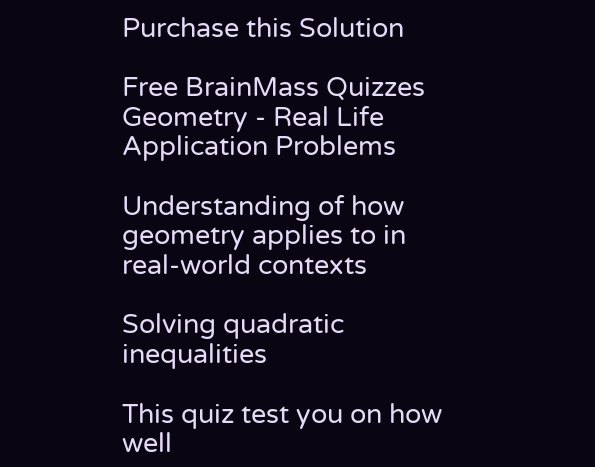Purchase this Solution

Free BrainMass Quizzes
Geometry - Real Life Application Problems

Understanding of how geometry applies to in real-world contexts

Solving quadratic inequalities

This quiz test you on how well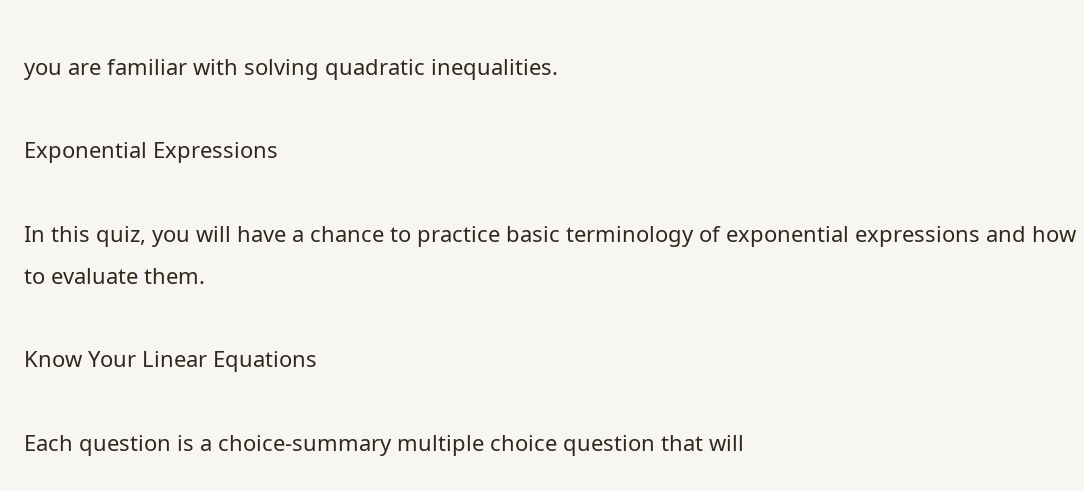you are familiar with solving quadratic inequalities.

Exponential Expressions

In this quiz, you will have a chance to practice basic terminology of exponential expressions and how to evaluate them.

Know Your Linear Equations

Each question is a choice-summary multiple choice question that will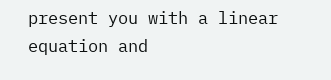present you with a linear equation and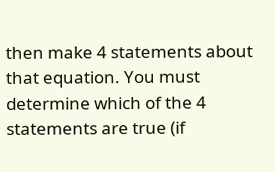then make 4 statements about that equation. You must determine which of the 4 statements are true (if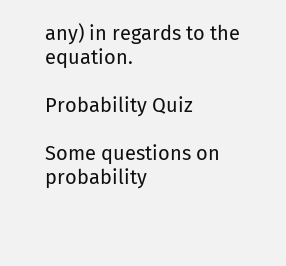any) in regards to the equation.

Probability Quiz

Some questions on probability